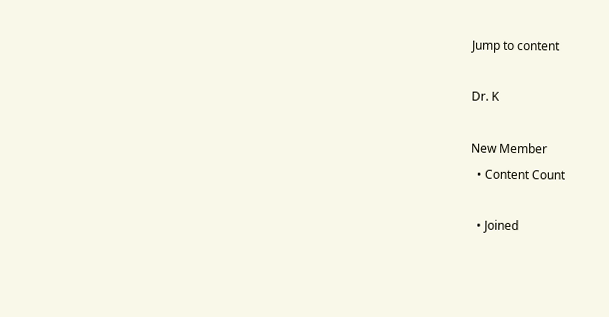Jump to content

Dr. K

New Member
  • Content Count

  • Joined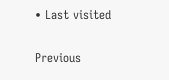• Last visited

Previous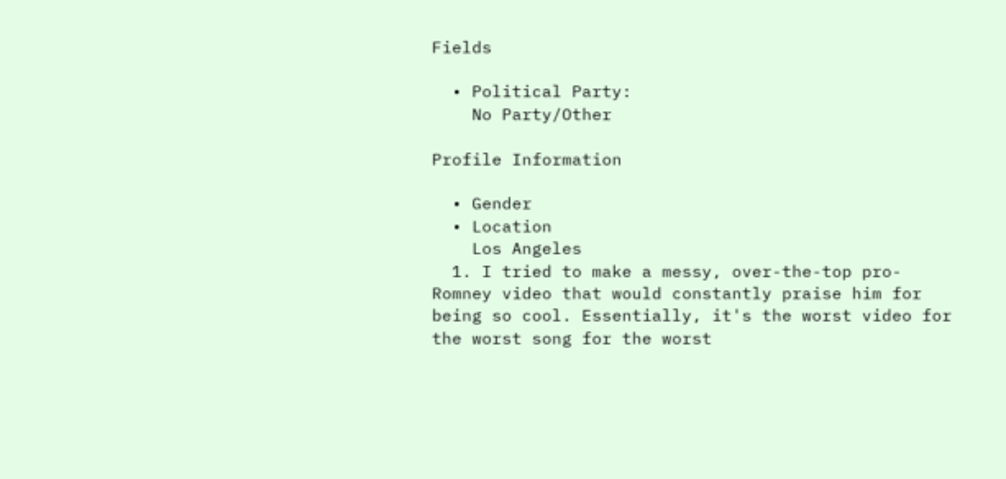Fields

  • Political Party:
    No Party/Other

Profile Information

  • Gender
  • Location
    Los Angeles
  1. I tried to make a messy, over-the-top pro-Romney video that would constantly praise him for being so cool. Essentially, it's the worst video for the worst song for the worst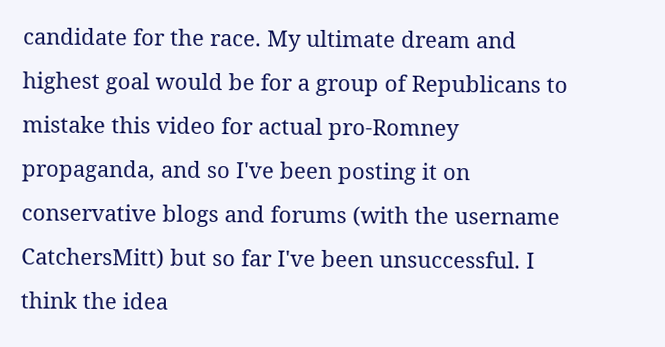candidate for the race. My ultimate dream and highest goal would be for a group of Republicans to mistake this video for actual pro-Romney propaganda, and so I've been posting it on conservative blogs and forums (with the username CatchersMitt) but so far I've been unsuccessful. I think the idea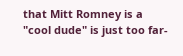that Mitt Romney is a "cool dude" is just too far-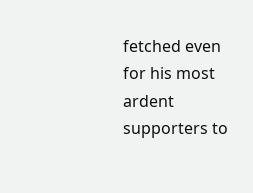fetched even for his most ardent supporters to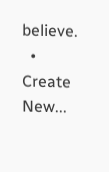believe.
  • Create New...